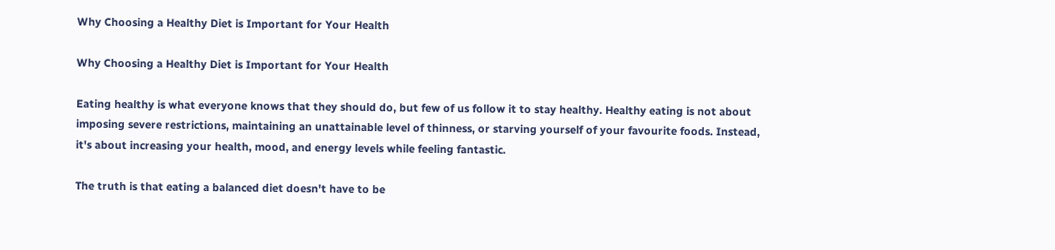Why Choosing a Healthy Diet is Important for Your Health

Why Choosing a Healthy Diet is Important for Your Health

Eating healthy is what everyone knows that they should do, but few of us follow it to stay healthy. Healthy eating is not about imposing severe restrictions, maintaining an unattainable level of thinness, or starving yourself of your favourite foods. Instead, it's about increasing your health, mood, and energy levels while feeling fantastic.

The truth is that eating a balanced diet doesn't have to be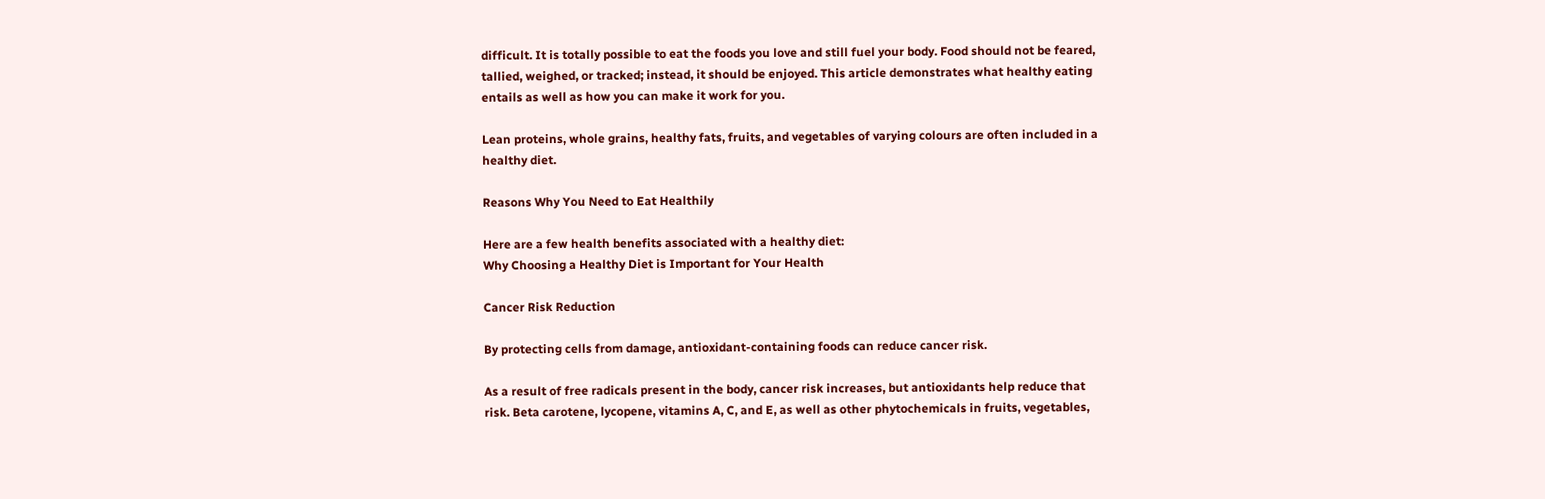difficult. It is totally possible to eat the foods you love and still fuel your body. Food should not be feared, tallied, weighed, or tracked; instead, it should be enjoyed. This article demonstrates what healthy eating entails as well as how you can make it work for you.

Lean proteins, whole grains, healthy fats, fruits, and vegetables of varying colours are often included in a healthy diet.

Reasons Why You Need to Eat Healthily

Here are a few health benefits associated with a healthy diet:
Why Choosing a Healthy Diet is Important for Your Health

Cancer Risk Reduction

By protecting cells from damage, antioxidant-containing foods can reduce cancer risk.

As a result of free radicals present in the body, cancer risk increases, but antioxidants help reduce that risk. Beta carotene, lycopene, vitamins A, C, and E, as well as other phytochemicals in fruits, vegetables,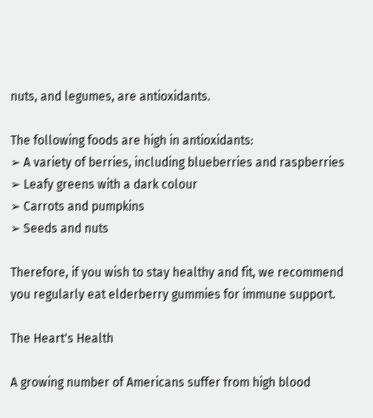nuts, and legumes, are antioxidants.

The following foods are high in antioxidants:
➢ A variety of berries, including blueberries and raspberries
➢ Leafy greens with a dark colour
➢ Carrots and pumpkins
➢ Seeds and nuts

Therefore, if you wish to stay healthy and fit, we recommend you regularly eat elderberry gummies for immune support.

The Heart's Health

A growing number of Americans suffer from high blood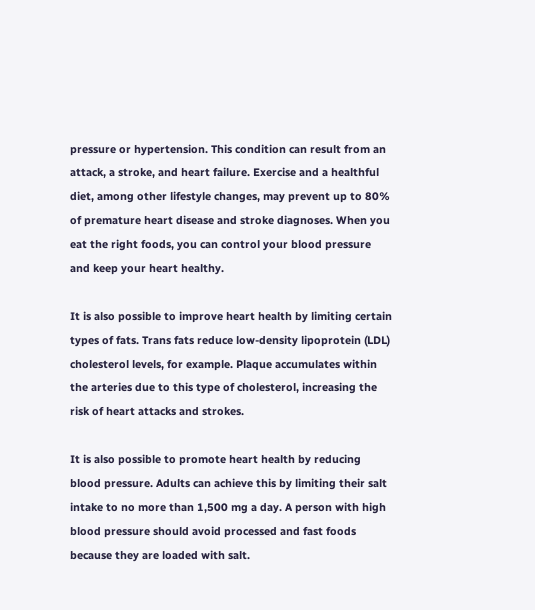pressure or hypertension. This condition can result from an attack, a stroke, and heart failure. Exercise and a healthful diet, among other lifestyle changes, may prevent up to 80% of premature heart disease and stroke diagnoses. When you eat the right foods, you can control your blood pressure and keep your heart healthy.

It is also possible to improve heart health by limiting certain types of fats. Trans fats reduce low-density lipoprotein (LDL) cholesterol levels, for example. Plaque accumulates within the arteries due to this type of cholesterol, increasing the risk of heart attacks and strokes.

It is also possible to promote heart health by reducing blood pressure. Adults can achieve this by limiting their salt intake to no more than 1,500 mg a day. A person with high blood pressure should avoid processed and fast foods because they are loaded with salt.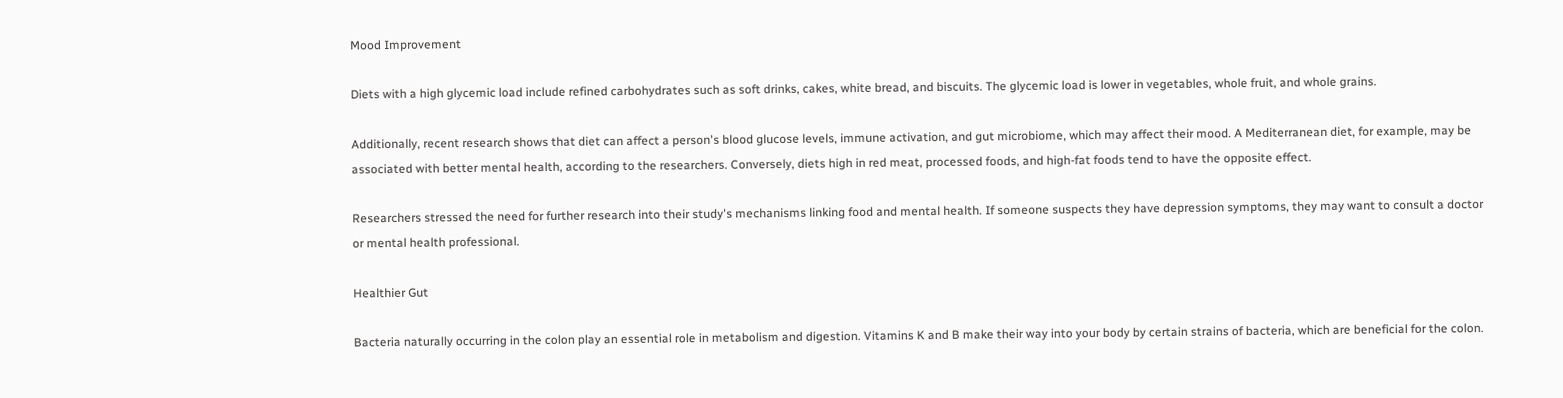Mood Improvement

Diets with a high glycemic load include refined carbohydrates such as soft drinks, cakes, white bread, and biscuits. The glycemic load is lower in vegetables, whole fruit, and whole grains.

Additionally, recent research shows that diet can affect a person's blood glucose levels, immune activation, and gut microbiome, which may affect their mood. A Mediterranean diet, for example, may be associated with better mental health, according to the researchers. Conversely, diets high in red meat, processed foods, and high-fat foods tend to have the opposite effect.

Researchers stressed the need for further research into their study's mechanisms linking food and mental health. If someone suspects they have depression symptoms, they may want to consult a doctor or mental health professional.

Healthier Gut

Bacteria naturally occurring in the colon play an essential role in metabolism and digestion. Vitamins K and B make their way into your body by certain strains of bacteria, which are beneficial for the colon.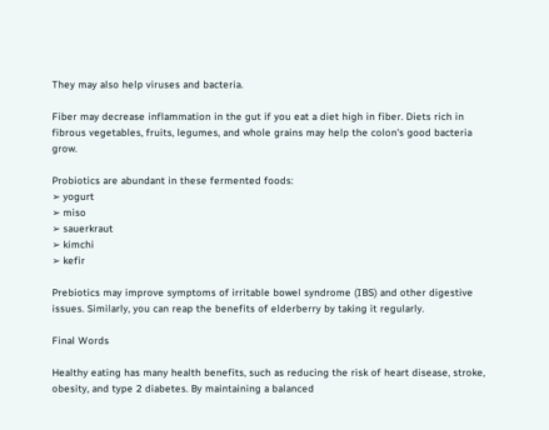They may also help viruses and bacteria.

Fiber may decrease inflammation in the gut if you eat a diet high in fiber. Diets rich in fibrous vegetables, fruits, legumes, and whole grains may help the colon's good bacteria grow.

Probiotics are abundant in these fermented foods:
➢ yogurt
➢ miso
➢ sauerkraut
➢ kimchi
➢ kefir

Prebiotics may improve symptoms of irritable bowel syndrome (IBS) and other digestive issues. Similarly, you can reap the benefits of elderberry by taking it regularly.

Final Words

Healthy eating has many health benefits, such as reducing the risk of heart disease, stroke, obesity, and type 2 diabetes. By maintaining a balanced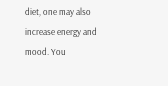diet, one may also increase energy and mood. You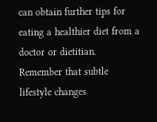can obtain further tips for eating a healthier diet from a doctor or dietitian. Remember that subtle lifestyle changes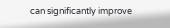can significantly improve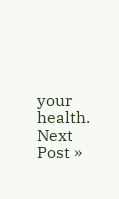your health.
Next Post »